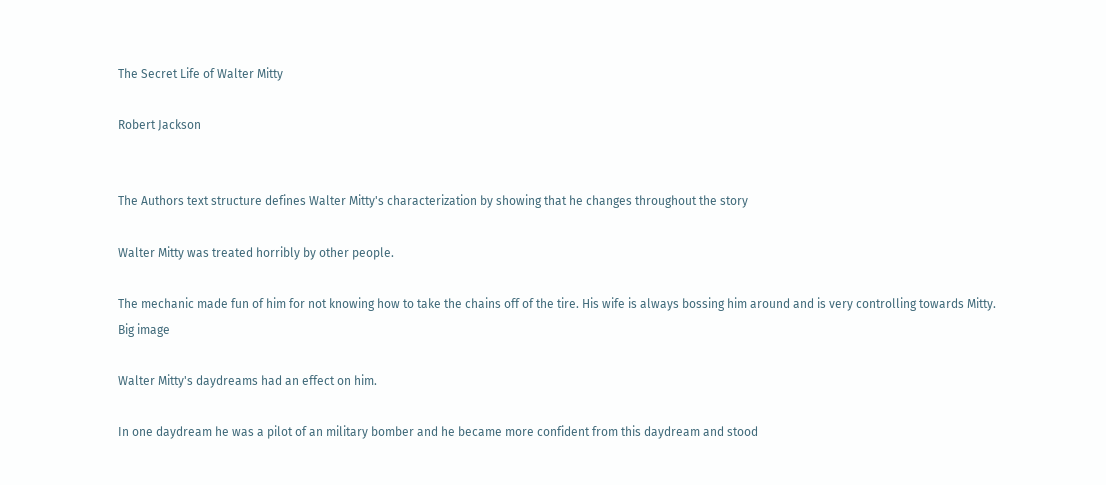The Secret Life of Walter Mitty

Robert Jackson


The Authors text structure defines Walter Mitty's characterization by showing that he changes throughout the story

Walter Mitty was treated horribly by other people.

The mechanic made fun of him for not knowing how to take the chains off of the tire. His wife is always bossing him around and is very controlling towards Mitty.
Big image

Walter Mitty's daydreams had an effect on him.

In one daydream he was a pilot of an military bomber and he became more confident from this daydream and stood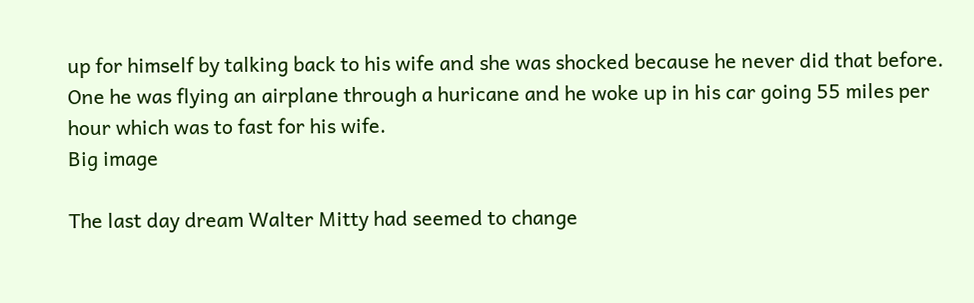up for himself by talking back to his wife and she was shocked because he never did that before. One he was flying an airplane through a huricane and he woke up in his car going 55 miles per hour which was to fast for his wife.
Big image

The last day dream Walter Mitty had seemed to change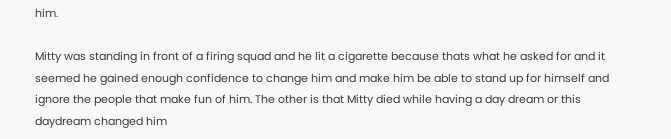him.

Mitty was standing in front of a firing squad and he lit a cigarette because thats what he asked for and it seemed he gained enough confidence to change him and make him be able to stand up for himself and ignore the people that make fun of him. The other is that Mitty died while having a day dream or this daydream changed him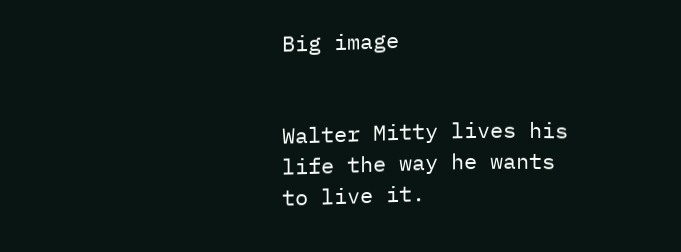Big image


Walter Mitty lives his life the way he wants to live it.